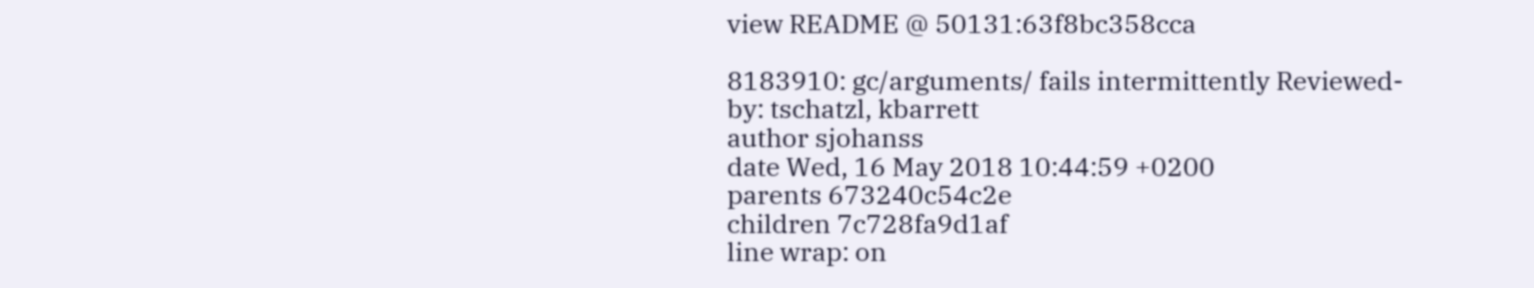view README @ 50131:63f8bc358cca

8183910: gc/arguments/ fails intermittently Reviewed-by: tschatzl, kbarrett
author sjohanss
date Wed, 16 May 2018 10:44:59 +0200
parents 673240c54c2e
children 7c728fa9d1af
line wrap: on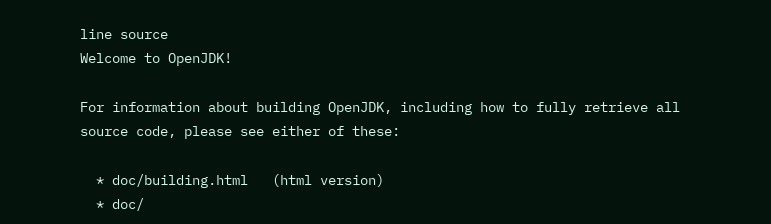line source
Welcome to OpenJDK!

For information about building OpenJDK, including how to fully retrieve all
source code, please see either of these:

  * doc/building.html   (html version)
  * doc/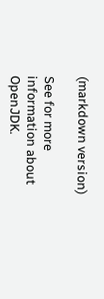(markdown version)

See for more information about OpenJDK.